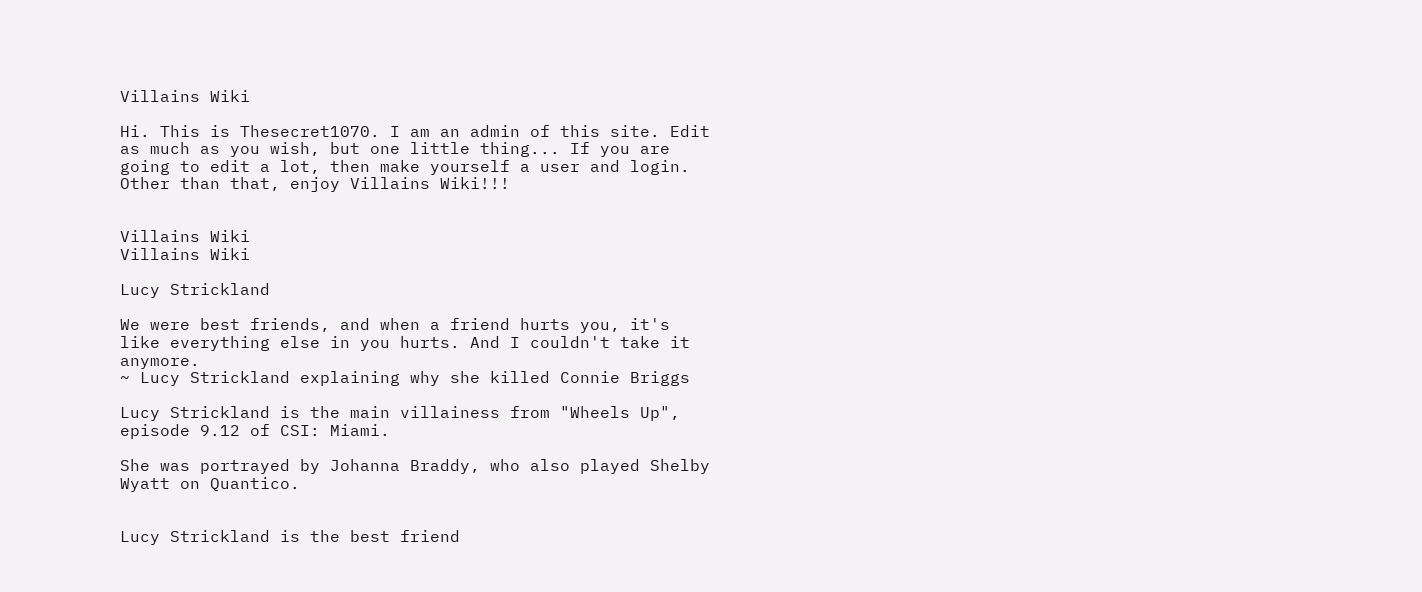Villains Wiki

Hi. This is Thesecret1070. I am an admin of this site. Edit as much as you wish, but one little thing... If you are going to edit a lot, then make yourself a user and login. Other than that, enjoy Villains Wiki!!!


Villains Wiki
Villains Wiki

Lucy Strickland

We were best friends, and when a friend hurts you, it's like everything else in you hurts. And I couldn't take it anymore.
~ Lucy Strickland explaining why she killed Connie Briggs

Lucy Strickland is the main villainess from "Wheels Up", episode 9.12 of CSI: Miami.

She was portrayed by Johanna Braddy, who also played Shelby Wyatt on Quantico.


Lucy Strickland is the best friend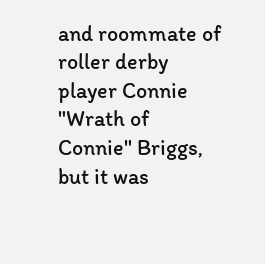and roommate of roller derby player Connie "Wrath of Connie" Briggs, but it was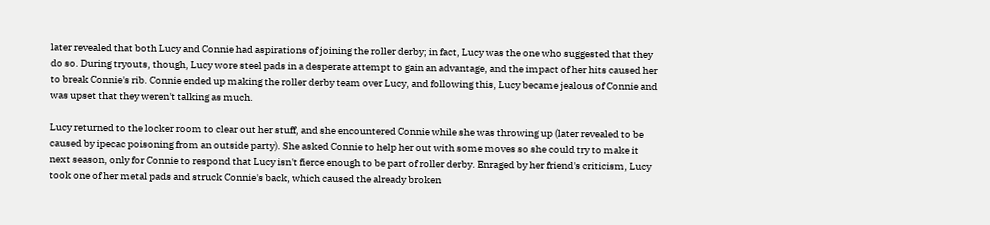later revealed that both Lucy and Connie had aspirations of joining the roller derby; in fact, Lucy was the one who suggested that they do so. During tryouts, though, Lucy wore steel pads in a desperate attempt to gain an advantage, and the impact of her hits caused her to break Connie's rib. Connie ended up making the roller derby team over Lucy, and following this, Lucy became jealous of Connie and was upset that they weren't talking as much.

Lucy returned to the locker room to clear out her stuff, and she encountered Connie while she was throwing up (later revealed to be caused by ipecac poisoning from an outside party). She asked Connie to help her out with some moves so she could try to make it next season, only for Connie to respond that Lucy isn't fierce enough to be part of roller derby. Enraged by her friend's criticism, Lucy took one of her metal pads and struck Connie's back, which caused the already broken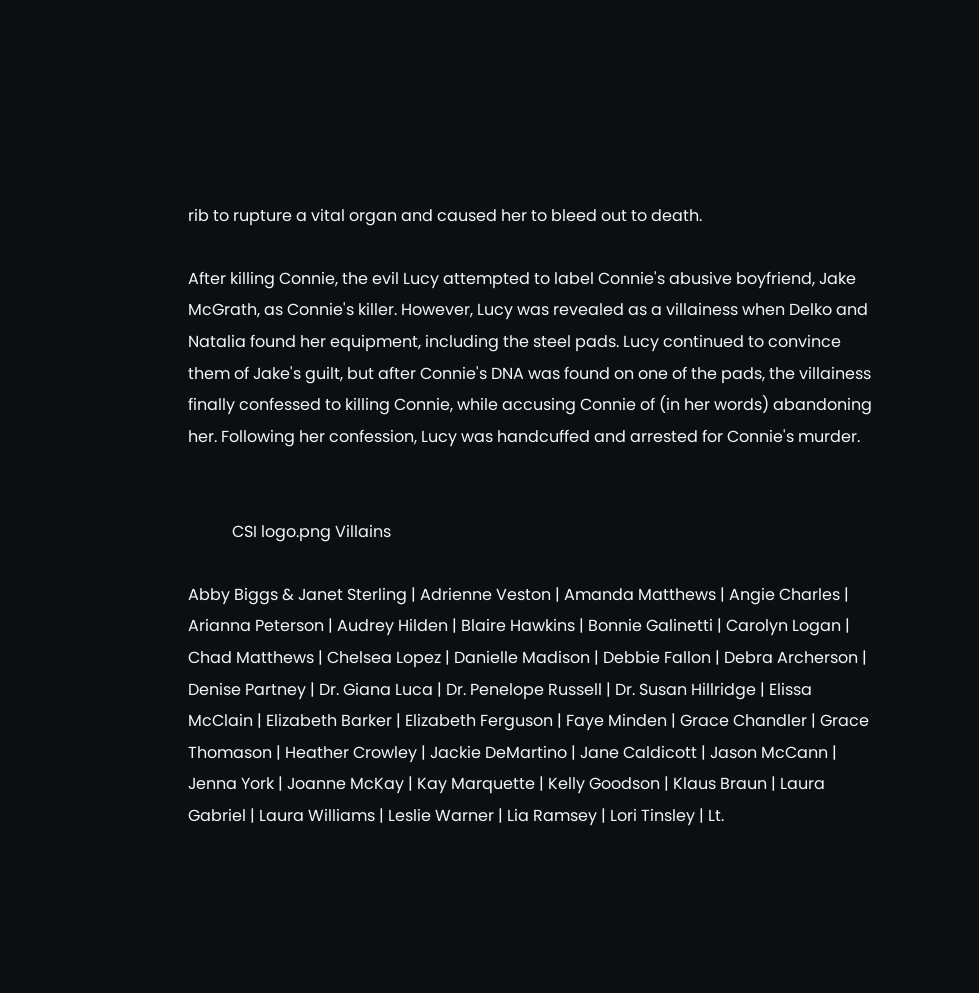rib to rupture a vital organ and caused her to bleed out to death.

After killing Connie, the evil Lucy attempted to label Connie's abusive boyfriend, Jake McGrath, as Connie's killer. However, Lucy was revealed as a villainess when Delko and Natalia found her equipment, including the steel pads. Lucy continued to convince them of Jake's guilt, but after Connie's DNA was found on one of the pads, the villainess finally confessed to killing Connie, while accusing Connie of (in her words) abandoning her. Following her confession, Lucy was handcuffed and arrested for Connie's murder.


           CSI logo.png Villains

Abby Biggs & Janet Sterling | Adrienne Veston | Amanda Matthews | Angie Charles | Arianna Peterson | Audrey Hilden | Blaire Hawkins | Bonnie Galinetti | Carolyn Logan | Chad Matthews | Chelsea Lopez | Danielle Madison | Debbie Fallon | Debra Archerson | Denise Partney | Dr. Giana Luca | Dr. Penelope Russell | Dr. Susan Hillridge | Elissa McClain | Elizabeth Barker | Elizabeth Ferguson | Faye Minden | Grace Chandler | Grace Thomason | Heather Crowley | Jackie DeMartino | Jane Caldicott | Jason McCann | Jenna York | Joanne McKay | Kay Marquette | Kelly Goodson | Klaus Braun | Laura Gabriel | Laura Williams | Leslie Warner | Lia Ramsey | Lori Tinsley | Lt.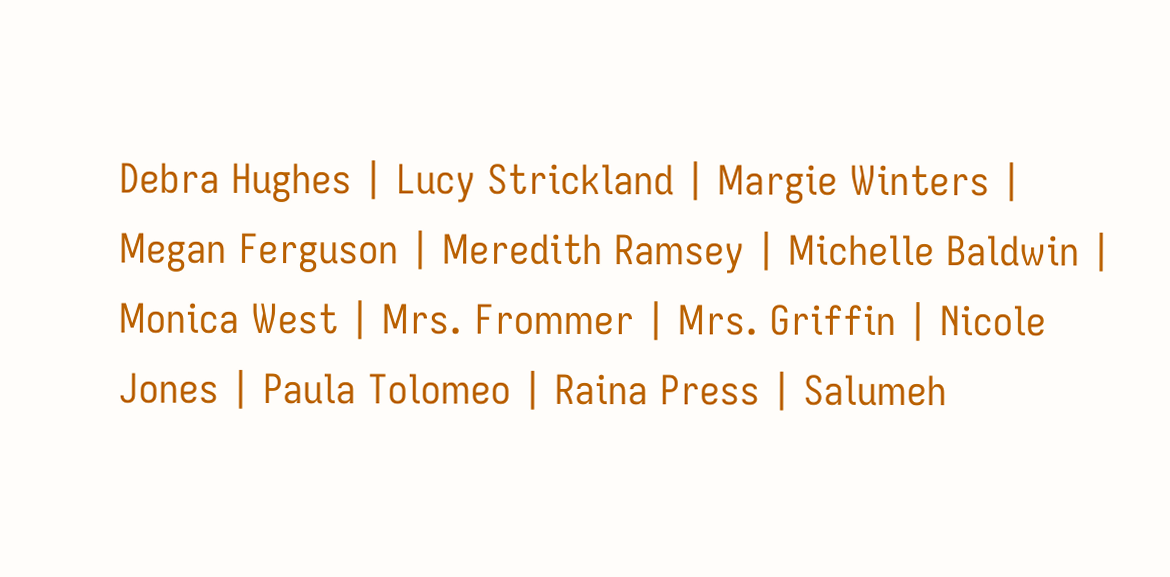Debra Hughes | Lucy Strickland | Margie Winters | Megan Ferguson | Meredith Ramsey | Michelle Baldwin | Monica West | Mrs. Frommer | Mrs. Griffin | Nicole Jones | Paula Tolomeo | Raina Press | Salumeh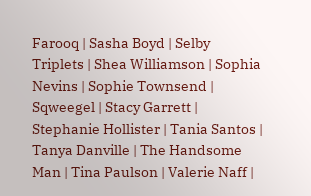Farooq | Sasha Boyd | Selby Triplets | Shea Williamson | Sophia Nevins | Sophie Townsend | Sqweegel | Stacy Garrett | Stephanie Hollister | Tania Santos | Tanya Danville | The Handsome Man | Tina Paulson | Valerie Naff |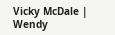Vicky McDale | Wendy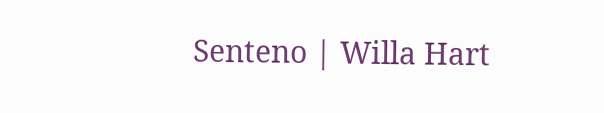Senteno | Willa Hart